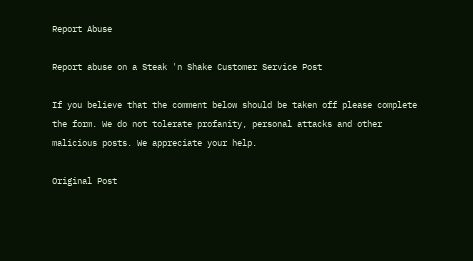Report Abuse

Report abuse on a Steak 'n Shake Customer Service Post

If you believe that the comment below should be taken off please complete the form. We do not tolerate profanity, personal attacks and other malicious posts. We appreciate your help.

Original Post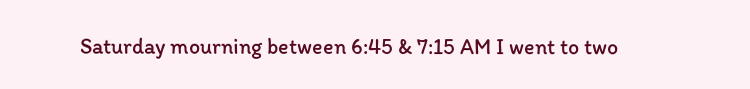Saturday mourning between 6:45 & 7:15 AM I went to two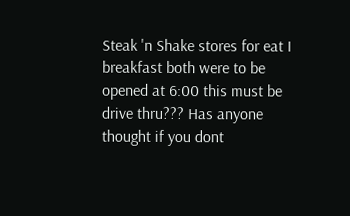Steak 'n Shake stores for eat I breakfast both were to be opened at 6:00 this must be drive thru??? Has anyone thought if you dont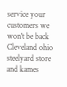service your customers we won't be back Cleveland ohio steelyard store and kames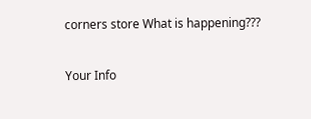corners store What is happening???

Your Info